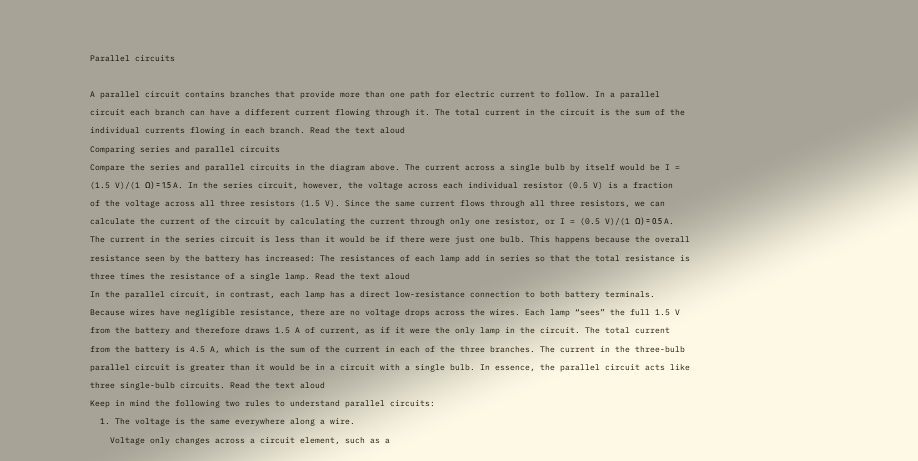Parallel circuits

A parallel circuit contains branches that provide more than one path for electric current to follow. In a parallel circuit each branch can have a different current flowing through it. The total current in the circuit is the sum of the individual currents flowing in each branch. Read the text aloud
Comparing series and parallel circuits
Compare the series and parallel circuits in the diagram above. The current across a single bulb by itself would be I = (1.5 V)/(1 Ω) = 1.5 A. In the series circuit, however, the voltage across each individual resistor (0.5 V) is a fraction of the voltage across all three resistors (1.5 V). Since the same current flows through all three resistors, we can calculate the current of the circuit by calculating the current through only one resistor, or I = (0.5 V)/(1 Ω) = 0.5 A. The current in the series circuit is less than it would be if there were just one bulb. This happens because the overall resistance seen by the battery has increased: The resistances of each lamp add in series so that the total resistance is three times the resistance of a single lamp. Read the text aloud
In the parallel circuit, in contrast, each lamp has a direct low-resistance connection to both battery terminals. Because wires have negligible resistance, there are no voltage drops across the wires. Each lamp “sees” the full 1.5 V from the battery and therefore draws 1.5 A of current, as if it were the only lamp in the circuit. The total current from the battery is 4.5 A, which is the sum of the current in each of the three branches. The current in the three-bulb parallel circuit is greater than it would be in a circuit with a single bulb. In essence, the parallel circuit acts like three single-bulb circuits. Read the text aloud
Keep in mind the following two rules to understand parallel circuits:
  1. The voltage is the same everywhere along a wire.
    Voltage only changes across a circuit element, such as a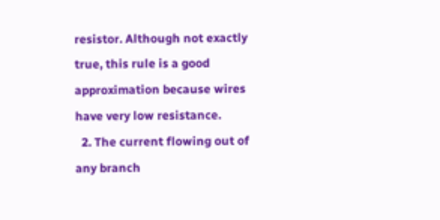resistor. Although not exactly true, this rule is a good approximation because wires have very low resistance.
  2. The current flowing out of any branch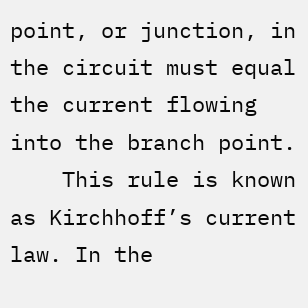point, or junction, in the circuit must equal the current flowing into the branch point.
    This rule is known as Kirchhoff’s current law. In the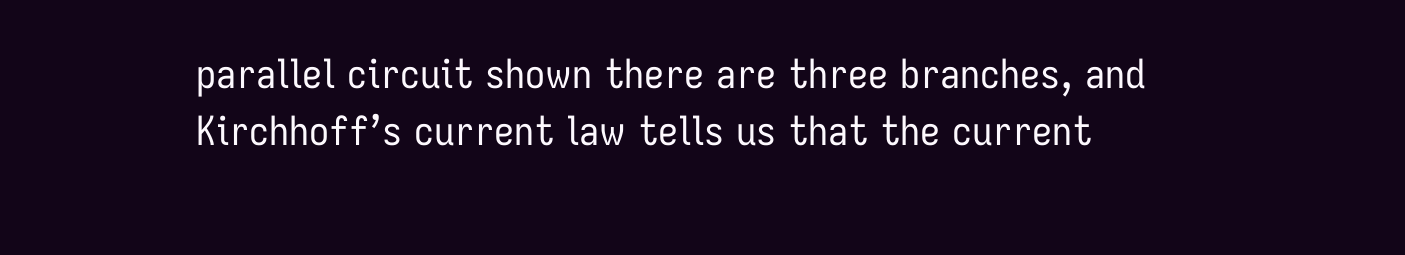parallel circuit shown there are three branches, and Kirchhoff’s current law tells us that the current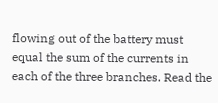flowing out of the battery must equal the sum of the currents in each of the three branches. Read the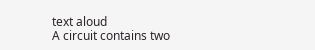text aloud
A circuit contains two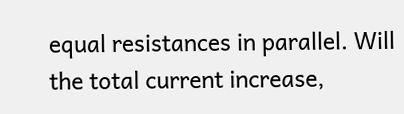equal resistances in parallel. Will the total current increase,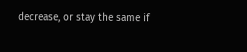decrease, or stay the same if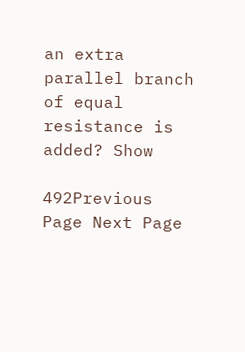an extra parallel branch of equal resistance is added? Show

492Previous Page Next Page